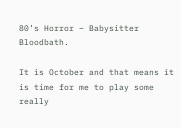80’s Horror – Babysitter Bloodbath.

It is October and that means it is time for me to play some really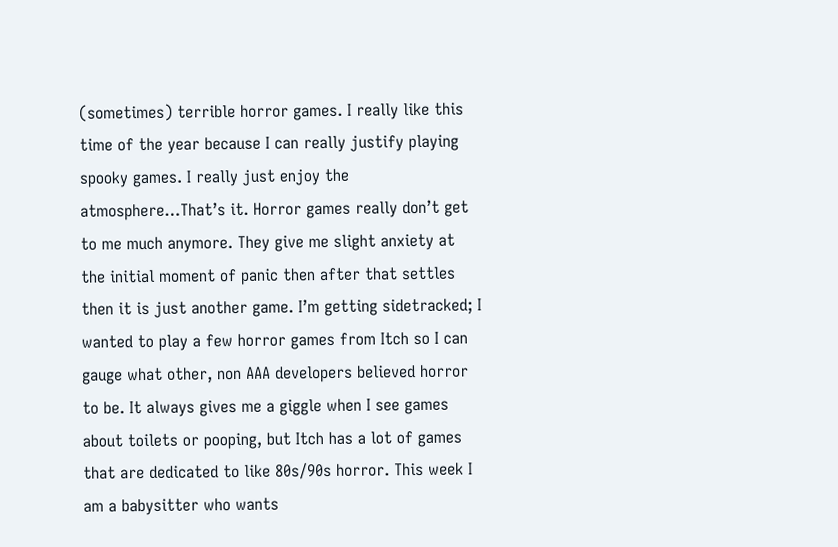(sometimes) terrible horror games. I really like this time of the year because I can really justify playing spooky games. I really just enjoy the atmosphere…That’s it. Horror games really don’t get to me much anymore. They give me slight anxiety at the initial moment of panic then after that settles then it is just another game. I’m getting sidetracked; I wanted to play a few horror games from Itch so I can gauge what other, non AAA developers believed horror to be. It always gives me a giggle when I see games about toilets or pooping, but Itch has a lot of games that are dedicated to like 80s/90s horror. This week I am a babysitter who wants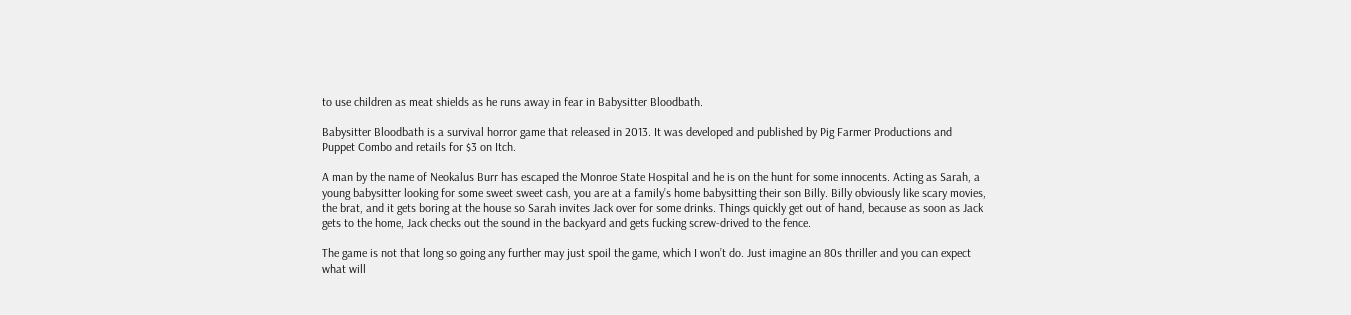to use children as meat shields as he runs away in fear in Babysitter Bloodbath.

Babysitter Bloodbath is a survival horror game that released in 2013. It was developed and published by Pig Farmer Productions and Puppet Combo and retails for $3 on Itch.

A man by the name of Neokalus Burr has escaped the Monroe State Hospital and he is on the hunt for some innocents. Acting as Sarah, a young babysitter looking for some sweet sweet cash, you are at a family’s home babysitting their son Billy. Billy obviously like scary movies, the brat, and it gets boring at the house so Sarah invites Jack over for some drinks. Things quickly get out of hand, because as soon as Jack gets to the home, Jack checks out the sound in the backyard and gets fucking screw-drived to the fence.

The game is not that long so going any further may just spoil the game, which I won’t do. Just imagine an 80s thriller and you can expect what will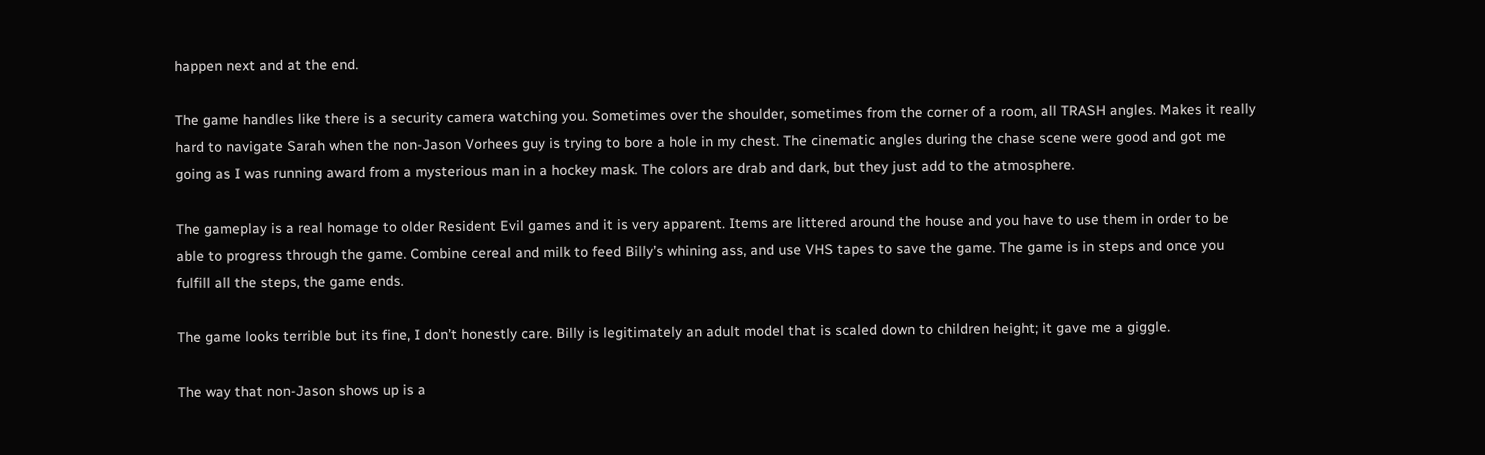happen next and at the end.

The game handles like there is a security camera watching you. Sometimes over the shoulder, sometimes from the corner of a room, all TRASH angles. Makes it really hard to navigate Sarah when the non-Jason Vorhees guy is trying to bore a hole in my chest. The cinematic angles during the chase scene were good and got me going as I was running award from a mysterious man in a hockey mask. The colors are drab and dark, but they just add to the atmosphere.

The gameplay is a real homage to older Resident Evil games and it is very apparent. Items are littered around the house and you have to use them in order to be able to progress through the game. Combine cereal and milk to feed Billy’s whining ass, and use VHS tapes to save the game. The game is in steps and once you fulfill all the steps, the game ends.

The game looks terrible but its fine, I don’t honestly care. Billy is legitimately an adult model that is scaled down to children height; it gave me a giggle.

The way that non-Jason shows up is a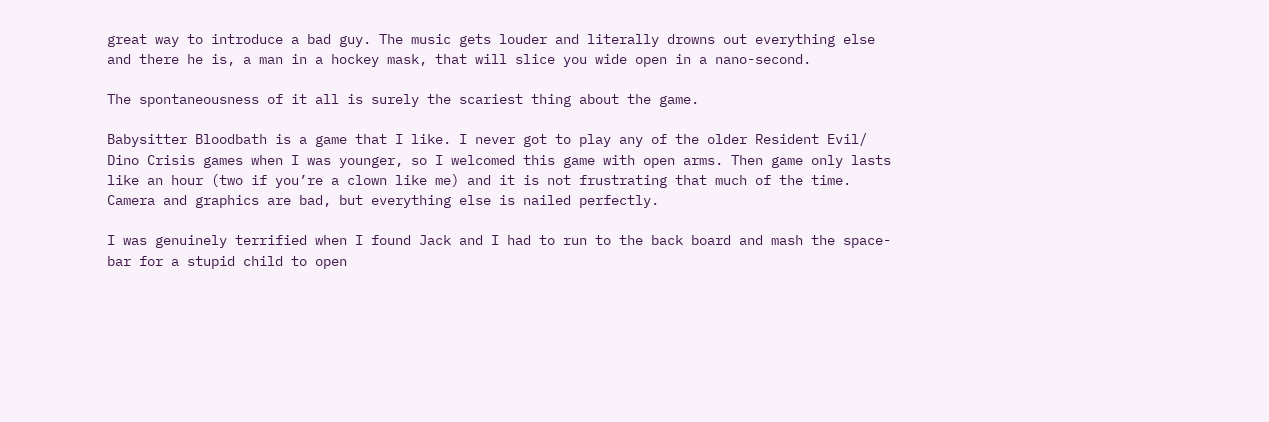great way to introduce a bad guy. The music gets louder and literally drowns out everything else and there he is, a man in a hockey mask, that will slice you wide open in a nano-second.

The spontaneousness of it all is surely the scariest thing about the game.

Babysitter Bloodbath is a game that I like. I never got to play any of the older Resident Evil/ Dino Crisis games when I was younger, so I welcomed this game with open arms. Then game only lasts like an hour (two if you’re a clown like me) and it is not frustrating that much of the time. Camera and graphics are bad, but everything else is nailed perfectly.

I was genuinely terrified when I found Jack and I had to run to the back board and mash the space-bar for a stupid child to open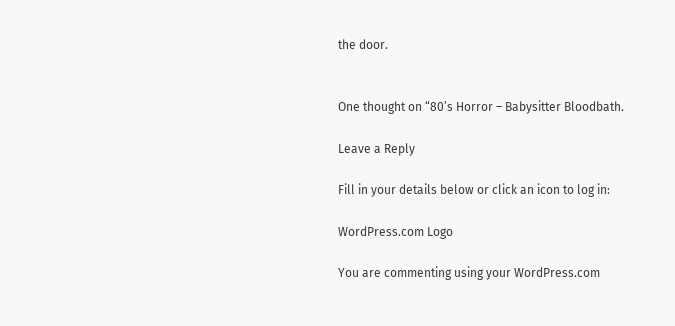the door.


One thought on “80’s Horror – Babysitter Bloodbath.

Leave a Reply

Fill in your details below or click an icon to log in:

WordPress.com Logo

You are commenting using your WordPress.com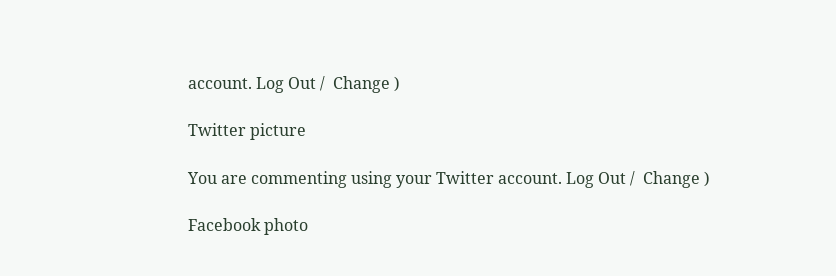account. Log Out /  Change )

Twitter picture

You are commenting using your Twitter account. Log Out /  Change )

Facebook photo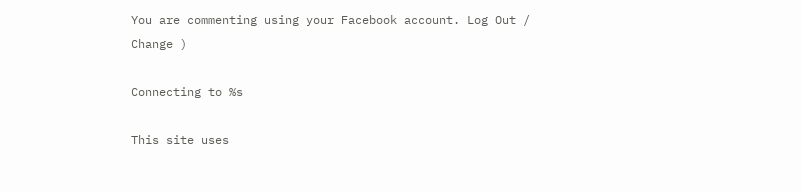You are commenting using your Facebook account. Log Out /  Change )

Connecting to %s

This site uses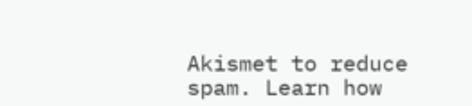Akismet to reduce spam. Learn how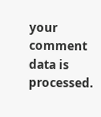your comment data is processed.